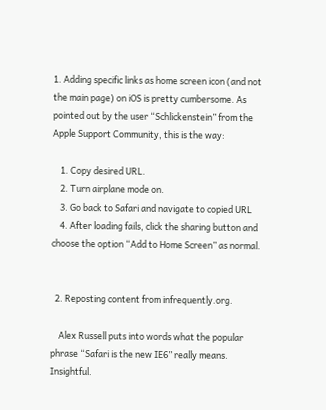1. Adding specific links as home screen icon (and not the main page) on iOS is pretty cumbersome. As pointed out by the user “Schlickenstein” from the Apple Support Community, this is the way:

    1. Copy desired URL.
    2. Turn airplane mode on.
    3. Go back to Safari and navigate to copied URL
    4. After loading fails, click the sharing button and choose the option “Add to Home Screen” as normal.


  2. Reposting content from infrequently.org.

    Alex Russell puts into words what the popular phrase “Safari is the new IE6” really means. Insightful.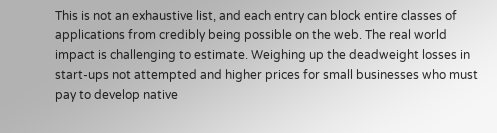This is not an exhaustive list, and each entry can block entire classes of applications from credibly being possible on the web. The real world impact is challenging to estimate. Weighing up the deadweight losses in start-ups not attempted and higher prices for small businesses who must pay to develop native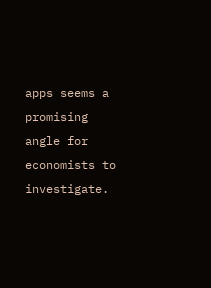apps seems a promising angle for economists to investigate.